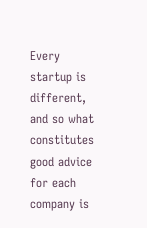Every startup is different, and so what constitutes good advice for each company is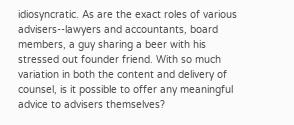idiosyncratic. As are the exact roles of various advisers--lawyers and accountants, board members, a guy sharing a beer with his stressed out founder friend. With so much variation in both the content and delivery of counsel, is it possible to offer any meaningful advice to advisers themselves?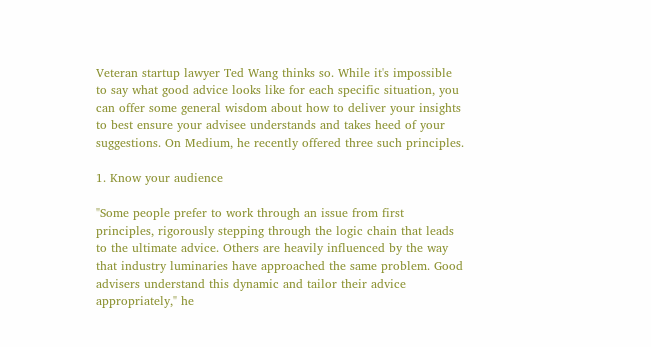Veteran startup lawyer Ted Wang thinks so. While it's impossible to say what good advice looks like for each specific situation, you can offer some general wisdom about how to deliver your insights to best ensure your advisee understands and takes heed of your suggestions. On Medium, he recently offered three such principles.

1. Know your audience

"Some people prefer to work through an issue from first principles, rigorously stepping through the logic chain that leads to the ultimate advice. Others are heavily influenced by the way that industry luminaries have approached the same problem. Good advisers understand this dynamic and tailor their advice appropriately," he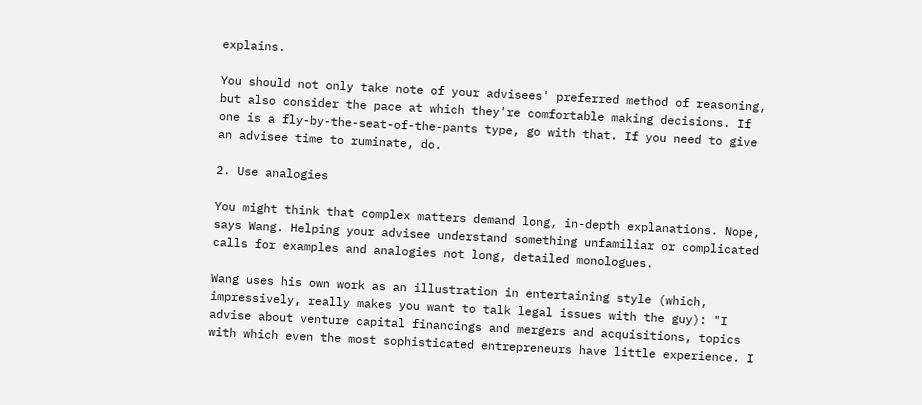explains.

You should not only take note of your advisees' preferred method of reasoning, but also consider the pace at which they're comfortable making decisions. If one is a fly-by-the-seat-of-the-pants type, go with that. If you need to give an advisee time to ruminate, do.

2. Use analogies

You might think that complex matters demand long, in-depth explanations. Nope, says Wang. Helping your advisee understand something unfamiliar or complicated calls for examples and analogies not long, detailed monologues.

Wang uses his own work as an illustration in entertaining style (which, impressively, really makes you want to talk legal issues with the guy): "I advise about venture capital financings and mergers and acquisitions, topics with which even the most sophisticated entrepreneurs have little experience. I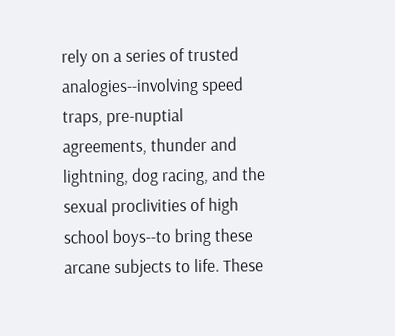rely on a series of trusted analogies--involving speed traps, pre-nuptial agreements, thunder and lightning, dog racing, and the sexual proclivities of high school boys--to bring these arcane subjects to life. These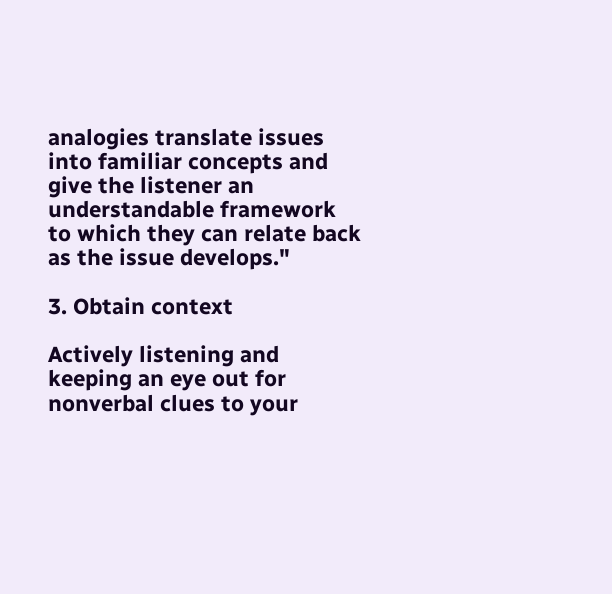analogies translate issues into familiar concepts and give the listener an understandable framework to which they can relate back as the issue develops."

3. Obtain context

Actively listening and keeping an eye out for nonverbal clues to your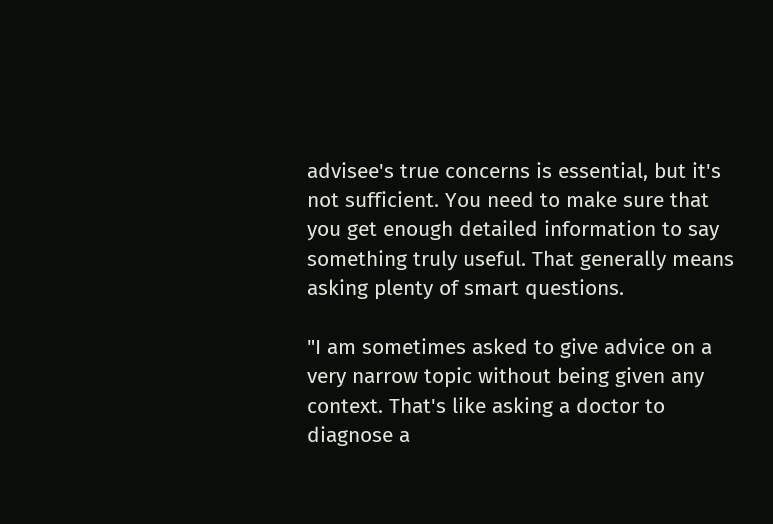advisee's true concerns is essential, but it's not sufficient. You need to make sure that you get enough detailed information to say something truly useful. That generally means asking plenty of smart questions.

"I am sometimes asked to give advice on a very narrow topic without being given any context. That's like asking a doctor to diagnose a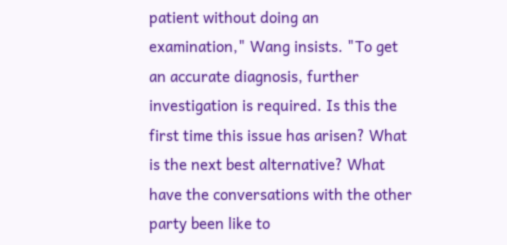patient without doing an examination," Wang insists. "To get an accurate diagnosis, further investigation is required. Is this the first time this issue has arisen? What is the next best alternative? What have the conversations with the other party been like to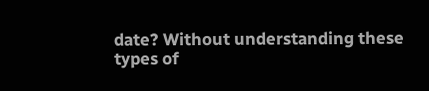date? Without understanding these types of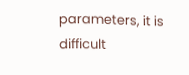parameters, it is difficult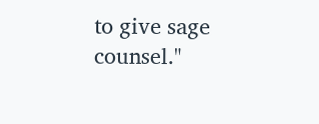to give sage counsel."